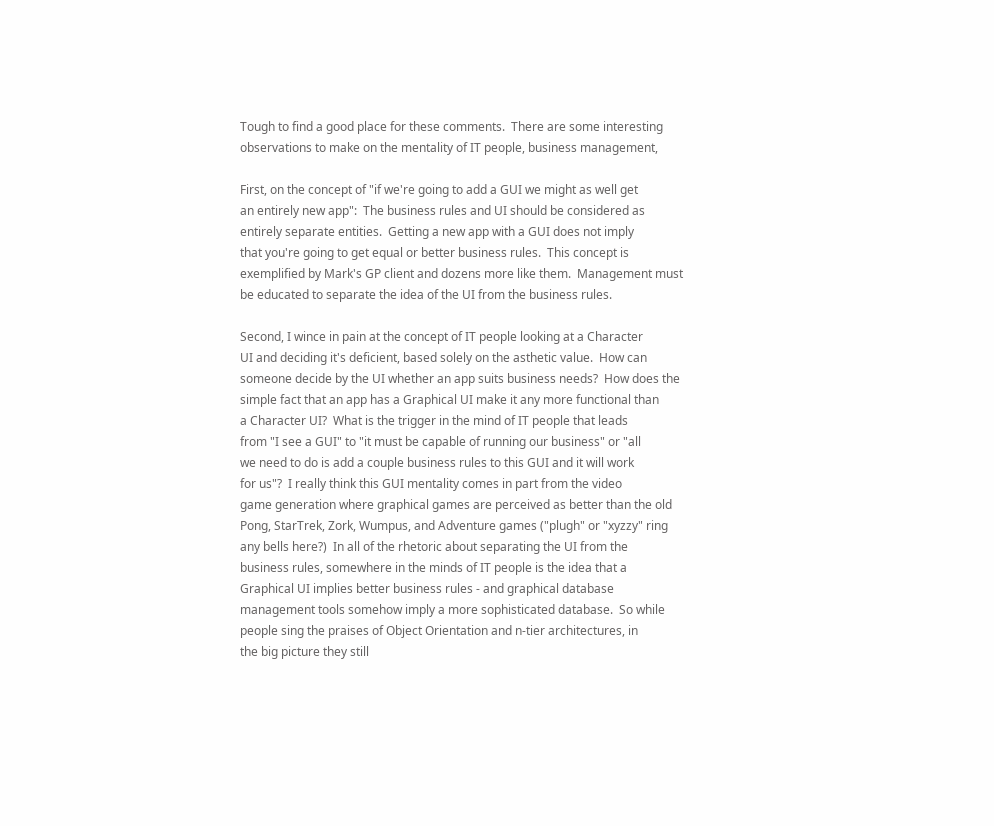Tough to find a good place for these comments.  There are some interesting
observations to make on the mentality of IT people, business management,

First, on the concept of "if we're going to add a GUI we might as well get
an entirely new app":  The business rules and UI should be considered as
entirely separate entities.  Getting a new app with a GUI does not imply
that you're going to get equal or better business rules.  This concept is
exemplified by Mark's GP client and dozens more like them.  Management must
be educated to separate the idea of the UI from the business rules.

Second, I wince in pain at the concept of IT people looking at a Character
UI and deciding it's deficient, based solely on the asthetic value.  How can
someone decide by the UI whether an app suits business needs?  How does the
simple fact that an app has a Graphical UI make it any more functional than
a Character UI?  What is the trigger in the mind of IT people that leads
from "I see a GUI" to "it must be capable of running our business" or "all
we need to do is add a couple business rules to this GUI and it will work
for us"?  I really think this GUI mentality comes in part from the video
game generation where graphical games are perceived as better than the old
Pong, StarTrek, Zork, Wumpus, and Adventure games ("plugh" or "xyzzy" ring
any bells here?)  In all of the rhetoric about separating the UI from the
business rules, somewhere in the minds of IT people is the idea that a
Graphical UI implies better business rules - and graphical database
management tools somehow imply a more sophisticated database.  So while
people sing the praises of Object Orientation and n-tier architectures, in
the big picture they still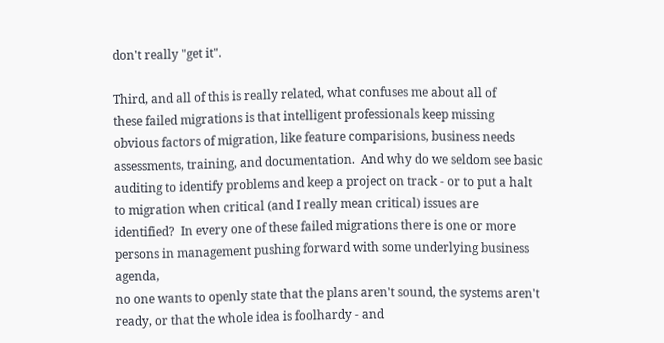don't really "get it".

Third, and all of this is really related, what confuses me about all of
these failed migrations is that intelligent professionals keep missing
obvious factors of migration, like feature comparisions, business needs
assessments, training, and documentation.  And why do we seldom see basic
auditing to identify problems and keep a project on track - or to put a halt
to migration when critical (and I really mean critical) issues are
identified?  In every one of these failed migrations there is one or more
persons in management pushing forward with some underlying business agenda,
no one wants to openly state that the plans aren't sound, the systems aren't
ready, or that the whole idea is foolhardy - and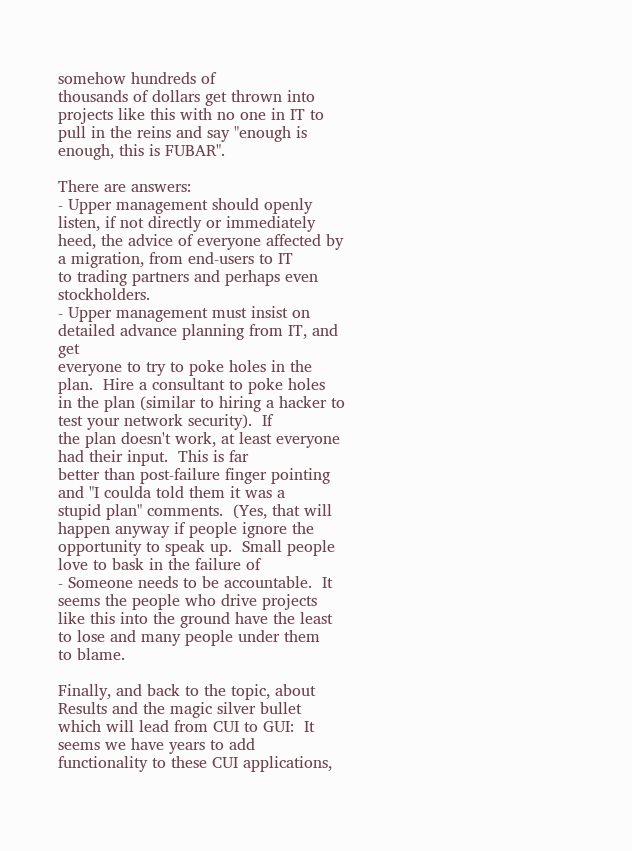somehow hundreds of
thousands of dollars get thrown into projects like this with no one in IT to
pull in the reins and say "enough is enough, this is FUBAR".

There are answers:
- Upper management should openly listen, if not directly or immediately
heed, the advice of everyone affected by a migration, from end-users to IT
to trading partners and perhaps even stockholders.
- Upper management must insist on detailed advance planning from IT, and get
everyone to try to poke holes in the plan.  Hire a consultant to poke holes
in the plan (similar to hiring a hacker to test your network security).  If
the plan doesn't work, at least everyone had their input.  This is far
better than post-failure finger pointing and "I coulda told them it was a
stupid plan" comments.  (Yes, that will happen anyway if people ignore the
opportunity to speak up.  Small people love to bask in the failure of
- Someone needs to be accountable.  It seems the people who drive projects
like this into the ground have the least to lose and many people under them
to blame.

Finally, and back to the topic, about Results and the magic silver bullet
which will lead from CUI to GUI:  It seems we have years to add
functionality to these CUI applications,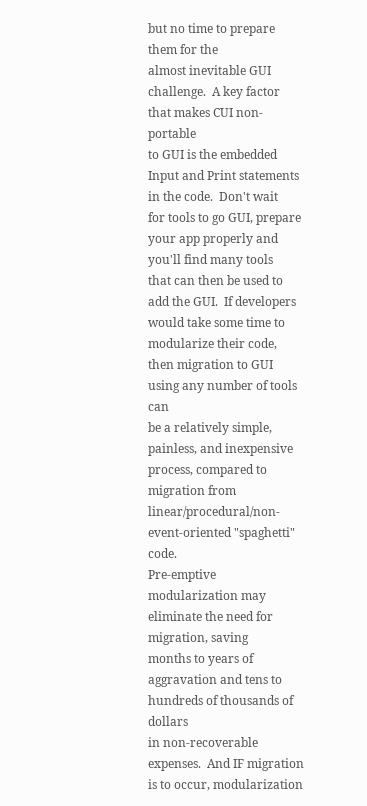but no time to prepare them for the
almost inevitable GUI challenge.  A key factor that makes CUI non-portable
to GUI is the embedded Input and Print statements in the code.  Don't wait
for tools to go GUI, prepare your app properly and you'll find many tools
that can then be used to add the GUI.  If developers would take some time to
modularize their code, then migration to GUI using any number of tools can
be a relatively simple, painless, and inexpensive process, compared to
migration from linear/procedural/non-event-oriented "spaghetti" code.
Pre-emptive modularization may eliminate the need for migration, saving
months to years of aggravation and tens to hundreds of thousands of dollars
in non-recoverable expenses.  And IF migration is to occur, modularization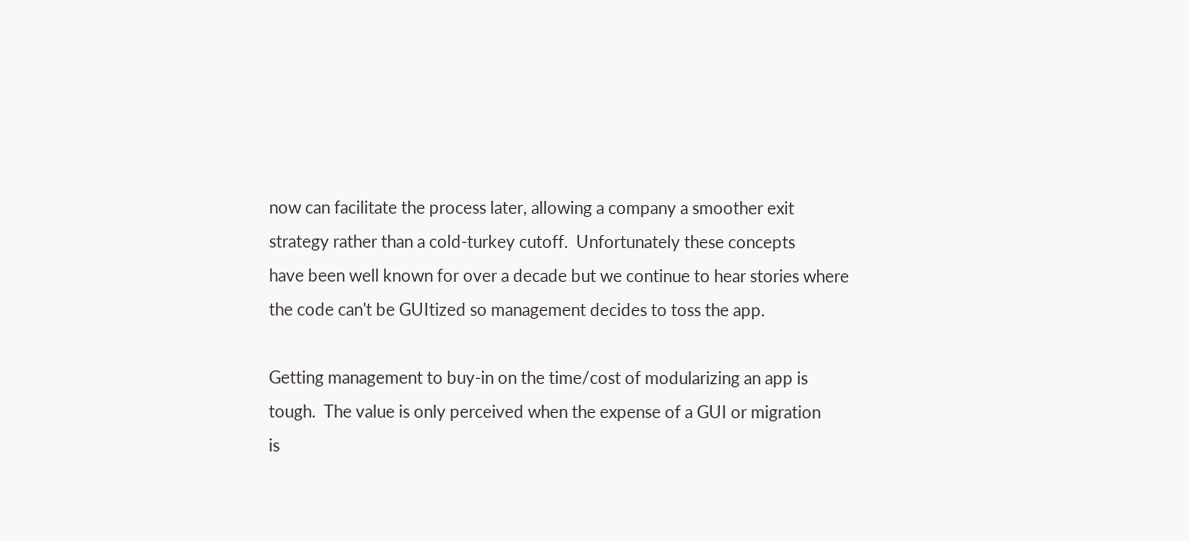now can facilitate the process later, allowing a company a smoother exit
strategy rather than a cold-turkey cutoff.  Unfortunately these concepts
have been well known for over a decade but we continue to hear stories where
the code can't be GUItized so management decides to toss the app.

Getting management to buy-in on the time/cost of modularizing an app is
tough.  The value is only perceived when the expense of a GUI or migration
is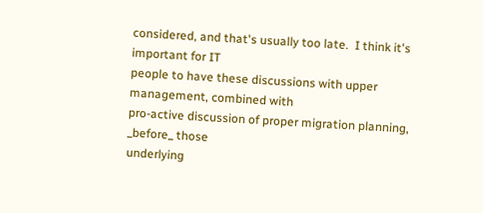considered, and that's usually too late.  I think it's important for IT
people to have these discussions with upper management, combined with
pro-active discussion of proper migration planning, _before_ those
underlying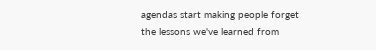agendas start making people forget the lessons we've learned from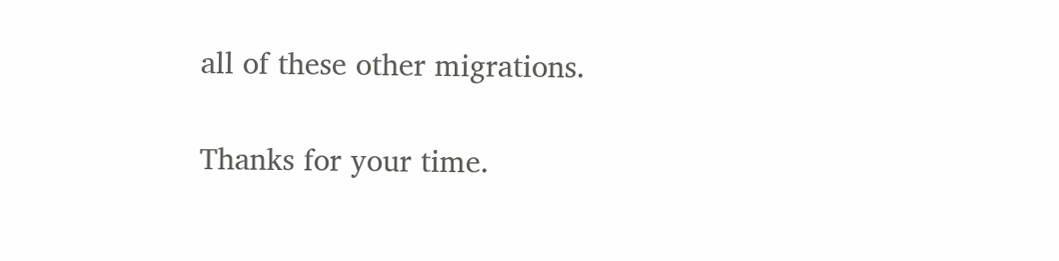all of these other migrations.

Thanks for your time.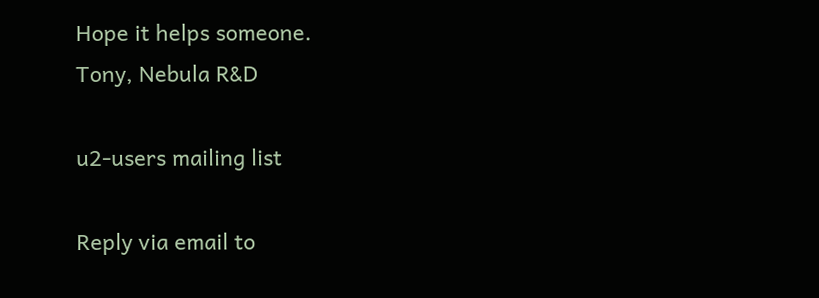Hope it helps someone.
Tony, Nebula R&D

u2-users mailing list

Reply via email to